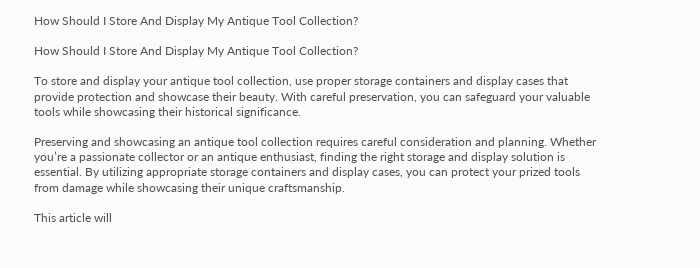How Should I Store And Display My Antique Tool Collection?

How Should I Store And Display My Antique Tool Collection?

To store and display your antique tool collection, use proper storage containers and display cases that provide protection and showcase their beauty. With careful preservation, you can safeguard your valuable tools while showcasing their historical significance.

Preserving and showcasing an antique tool collection requires careful consideration and planning. Whether you’re a passionate collector or an antique enthusiast, finding the right storage and display solution is essential. By utilizing appropriate storage containers and display cases, you can protect your prized tools from damage while showcasing their unique craftsmanship.

This article will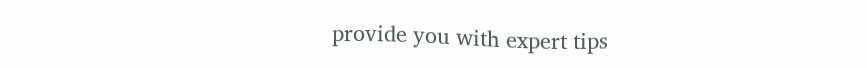provide you with expert tips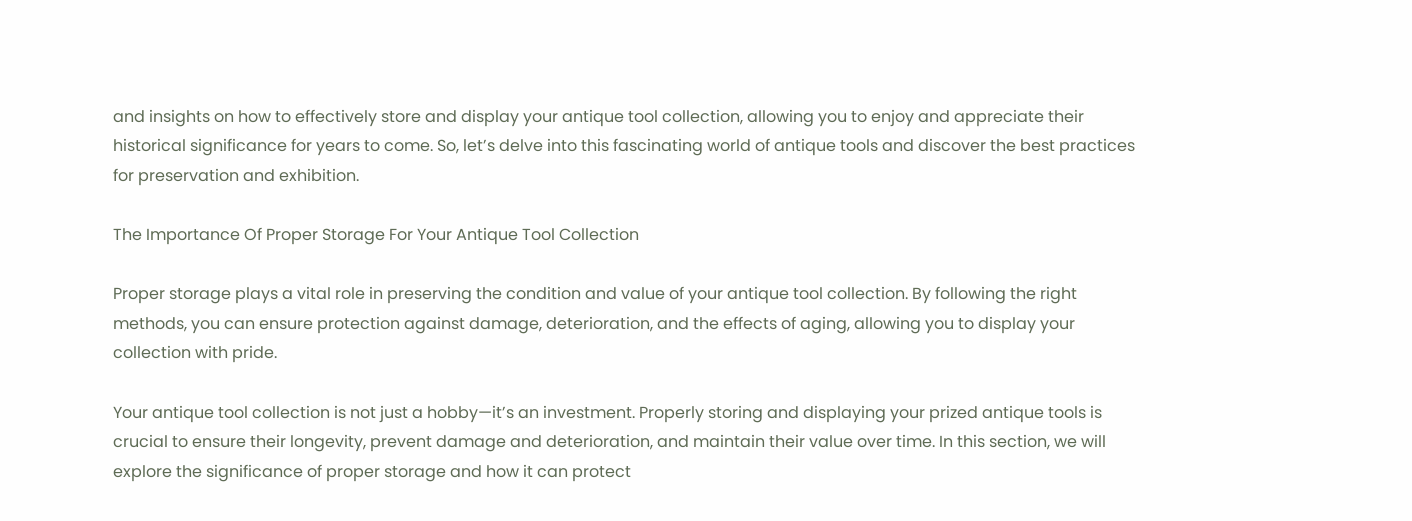and insights on how to effectively store and display your antique tool collection, allowing you to enjoy and appreciate their historical significance for years to come. So, let’s delve into this fascinating world of antique tools and discover the best practices for preservation and exhibition.

The Importance Of Proper Storage For Your Antique Tool Collection

Proper storage plays a vital role in preserving the condition and value of your antique tool collection. By following the right methods, you can ensure protection against damage, deterioration, and the effects of aging, allowing you to display your collection with pride.

Your antique tool collection is not just a hobby—it’s an investment. Properly storing and displaying your prized antique tools is crucial to ensure their longevity, prevent damage and deterioration, and maintain their value over time. In this section, we will explore the significance of proper storage and how it can protect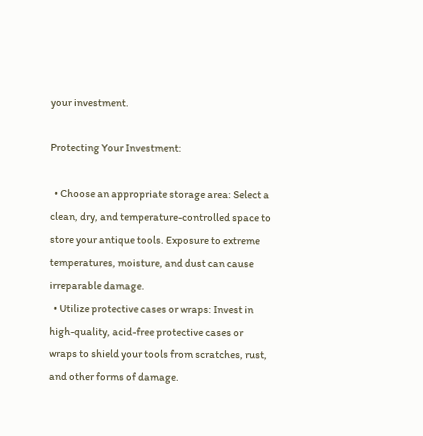your investment.

Protecting Your Investment:

  • Choose an appropriate storage area: Select a clean, dry, and temperature-controlled space to store your antique tools. Exposure to extreme temperatures, moisture, and dust can cause irreparable damage.
  • Utilize protective cases or wraps: Invest in high-quality, acid-free protective cases or wraps to shield your tools from scratches, rust, and other forms of damage.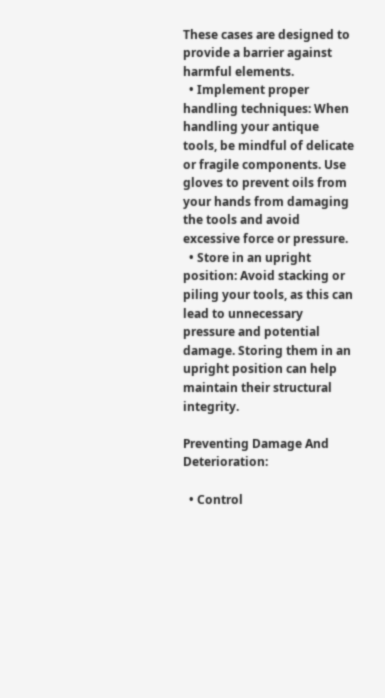These cases are designed to provide a barrier against harmful elements.
  • Implement proper handling techniques: When handling your antique tools, be mindful of delicate or fragile components. Use gloves to prevent oils from your hands from damaging the tools and avoid excessive force or pressure.
  • Store in an upright position: Avoid stacking or piling your tools, as this can lead to unnecessary pressure and potential damage. Storing them in an upright position can help maintain their structural integrity.

Preventing Damage And Deterioration:

  • Control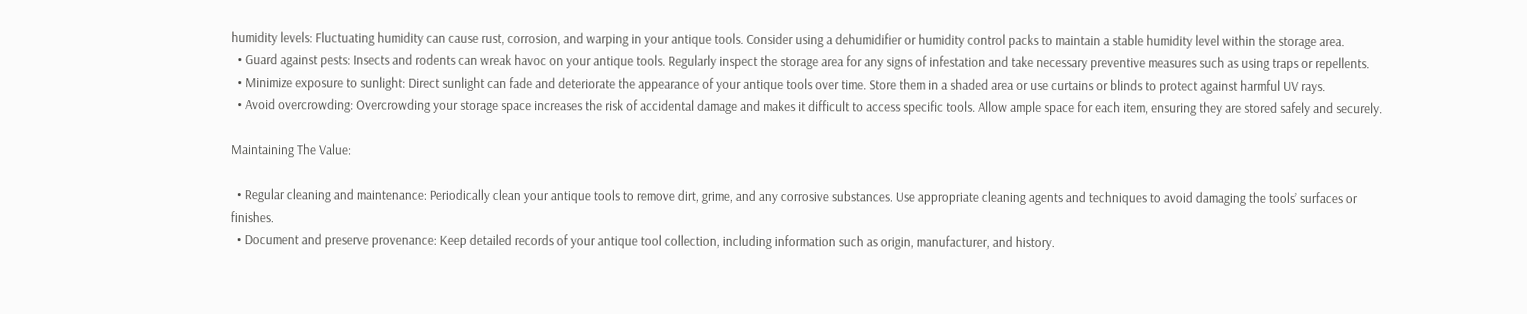humidity levels: Fluctuating humidity can cause rust, corrosion, and warping in your antique tools. Consider using a dehumidifier or humidity control packs to maintain a stable humidity level within the storage area.
  • Guard against pests: Insects and rodents can wreak havoc on your antique tools. Regularly inspect the storage area for any signs of infestation and take necessary preventive measures such as using traps or repellents.
  • Minimize exposure to sunlight: Direct sunlight can fade and deteriorate the appearance of your antique tools over time. Store them in a shaded area or use curtains or blinds to protect against harmful UV rays.
  • Avoid overcrowding: Overcrowding your storage space increases the risk of accidental damage and makes it difficult to access specific tools. Allow ample space for each item, ensuring they are stored safely and securely.

Maintaining The Value:

  • Regular cleaning and maintenance: Periodically clean your antique tools to remove dirt, grime, and any corrosive substances. Use appropriate cleaning agents and techniques to avoid damaging the tools’ surfaces or finishes.
  • Document and preserve provenance: Keep detailed records of your antique tool collection, including information such as origin, manufacturer, and history.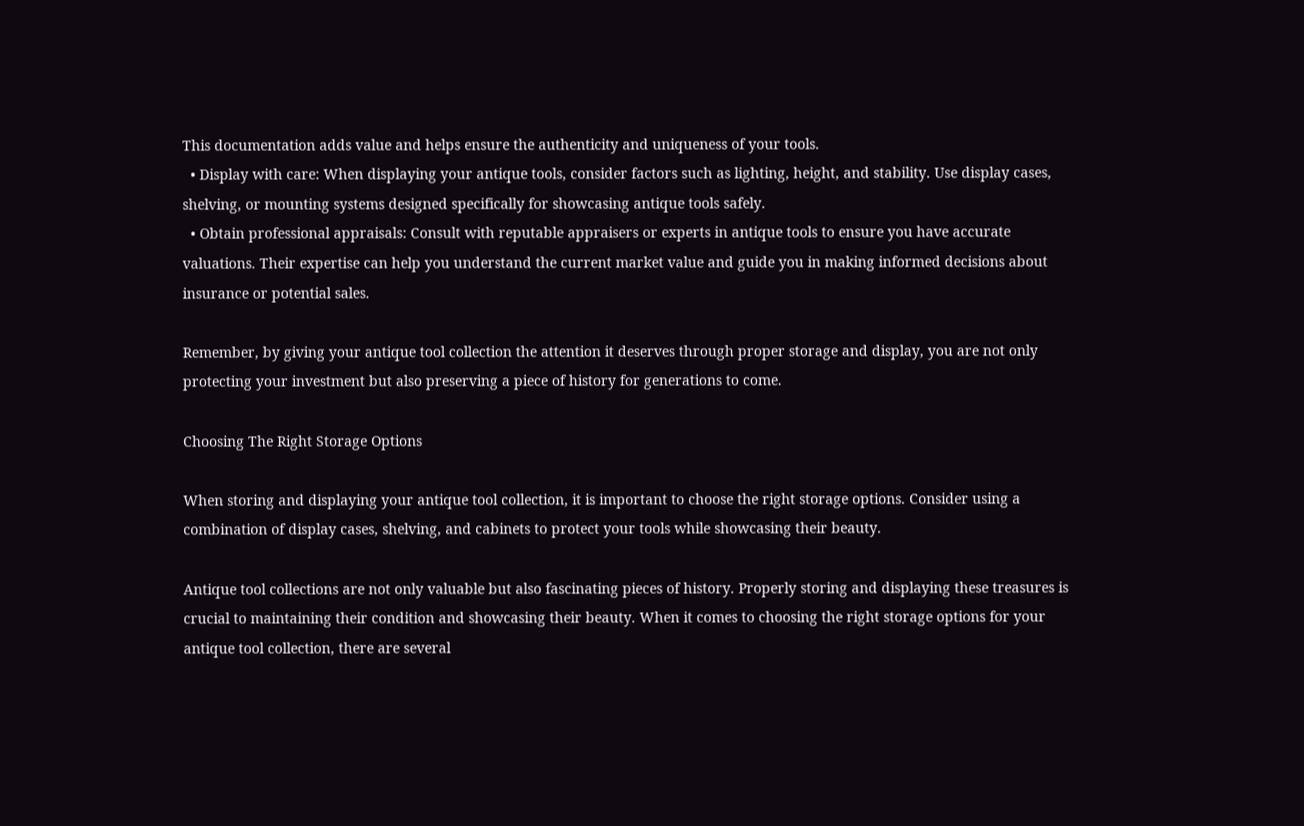This documentation adds value and helps ensure the authenticity and uniqueness of your tools.
  • Display with care: When displaying your antique tools, consider factors such as lighting, height, and stability. Use display cases, shelving, or mounting systems designed specifically for showcasing antique tools safely.
  • Obtain professional appraisals: Consult with reputable appraisers or experts in antique tools to ensure you have accurate valuations. Their expertise can help you understand the current market value and guide you in making informed decisions about insurance or potential sales.

Remember, by giving your antique tool collection the attention it deserves through proper storage and display, you are not only protecting your investment but also preserving a piece of history for generations to come.

Choosing The Right Storage Options

When storing and displaying your antique tool collection, it is important to choose the right storage options. Consider using a combination of display cases, shelving, and cabinets to protect your tools while showcasing their beauty.

Antique tool collections are not only valuable but also fascinating pieces of history. Properly storing and displaying these treasures is crucial to maintaining their condition and showcasing their beauty. When it comes to choosing the right storage options for your antique tool collection, there are several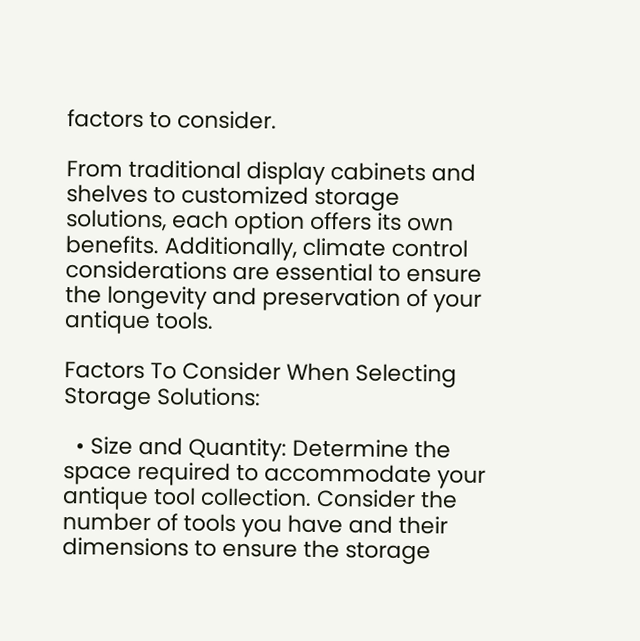factors to consider.

From traditional display cabinets and shelves to customized storage solutions, each option offers its own benefits. Additionally, climate control considerations are essential to ensure the longevity and preservation of your antique tools.

Factors To Consider When Selecting Storage Solutions:

  • Size and Quantity: Determine the space required to accommodate your antique tool collection. Consider the number of tools you have and their dimensions to ensure the storage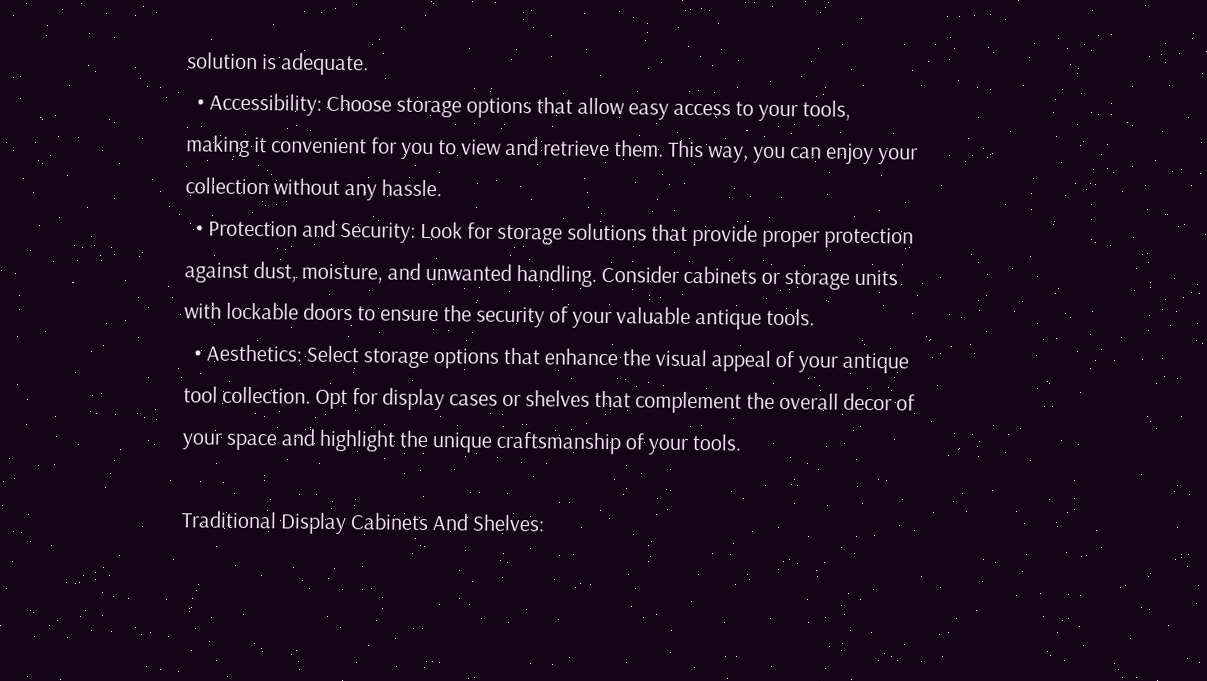solution is adequate.
  • Accessibility: Choose storage options that allow easy access to your tools, making it convenient for you to view and retrieve them. This way, you can enjoy your collection without any hassle.
  • Protection and Security: Look for storage solutions that provide proper protection against dust, moisture, and unwanted handling. Consider cabinets or storage units with lockable doors to ensure the security of your valuable antique tools.
  • Aesthetics: Select storage options that enhance the visual appeal of your antique tool collection. Opt for display cases or shelves that complement the overall decor of your space and highlight the unique craftsmanship of your tools.

Traditional Display Cabinets And Shelves: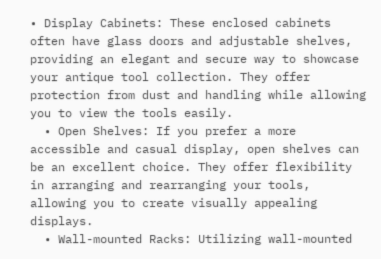• Display Cabinets: These enclosed cabinets often have glass doors and adjustable shelves, providing an elegant and secure way to showcase your antique tool collection. They offer protection from dust and handling while allowing you to view the tools easily.
  • Open Shelves: If you prefer a more accessible and casual display, open shelves can be an excellent choice. They offer flexibility in arranging and rearranging your tools, allowing you to create visually appealing displays.
  • Wall-mounted Racks: Utilizing wall-mounted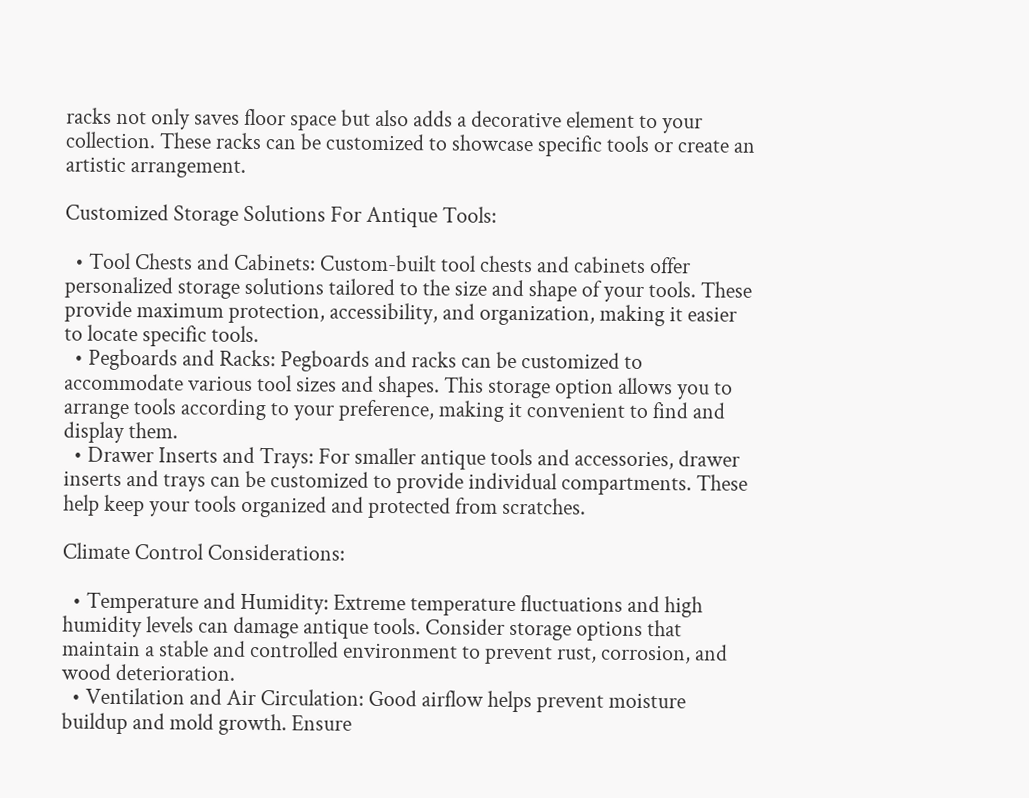racks not only saves floor space but also adds a decorative element to your collection. These racks can be customized to showcase specific tools or create an artistic arrangement.

Customized Storage Solutions For Antique Tools:

  • Tool Chests and Cabinets: Custom-built tool chests and cabinets offer personalized storage solutions tailored to the size and shape of your tools. These provide maximum protection, accessibility, and organization, making it easier to locate specific tools.
  • Pegboards and Racks: Pegboards and racks can be customized to accommodate various tool sizes and shapes. This storage option allows you to arrange tools according to your preference, making it convenient to find and display them.
  • Drawer Inserts and Trays: For smaller antique tools and accessories, drawer inserts and trays can be customized to provide individual compartments. These help keep your tools organized and protected from scratches.

Climate Control Considerations:

  • Temperature and Humidity: Extreme temperature fluctuations and high humidity levels can damage antique tools. Consider storage options that maintain a stable and controlled environment to prevent rust, corrosion, and wood deterioration.
  • Ventilation and Air Circulation: Good airflow helps prevent moisture buildup and mold growth. Ensure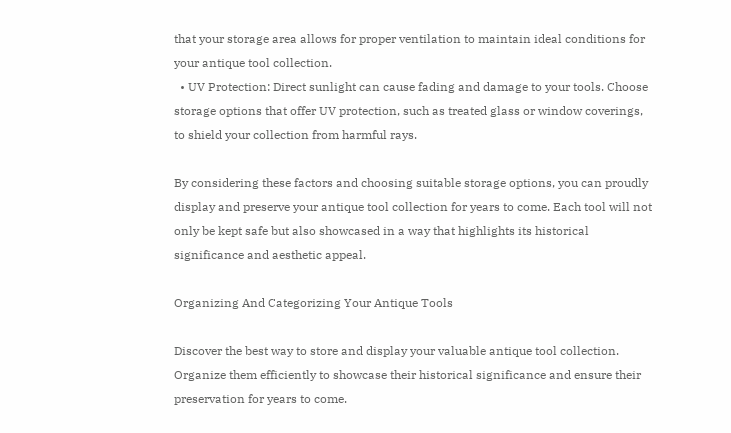that your storage area allows for proper ventilation to maintain ideal conditions for your antique tool collection.
  • UV Protection: Direct sunlight can cause fading and damage to your tools. Choose storage options that offer UV protection, such as treated glass or window coverings, to shield your collection from harmful rays.

By considering these factors and choosing suitable storage options, you can proudly display and preserve your antique tool collection for years to come. Each tool will not only be kept safe but also showcased in a way that highlights its historical significance and aesthetic appeal.

Organizing And Categorizing Your Antique Tools

Discover the best way to store and display your valuable antique tool collection. Organize them efficiently to showcase their historical significance and ensure their preservation for years to come.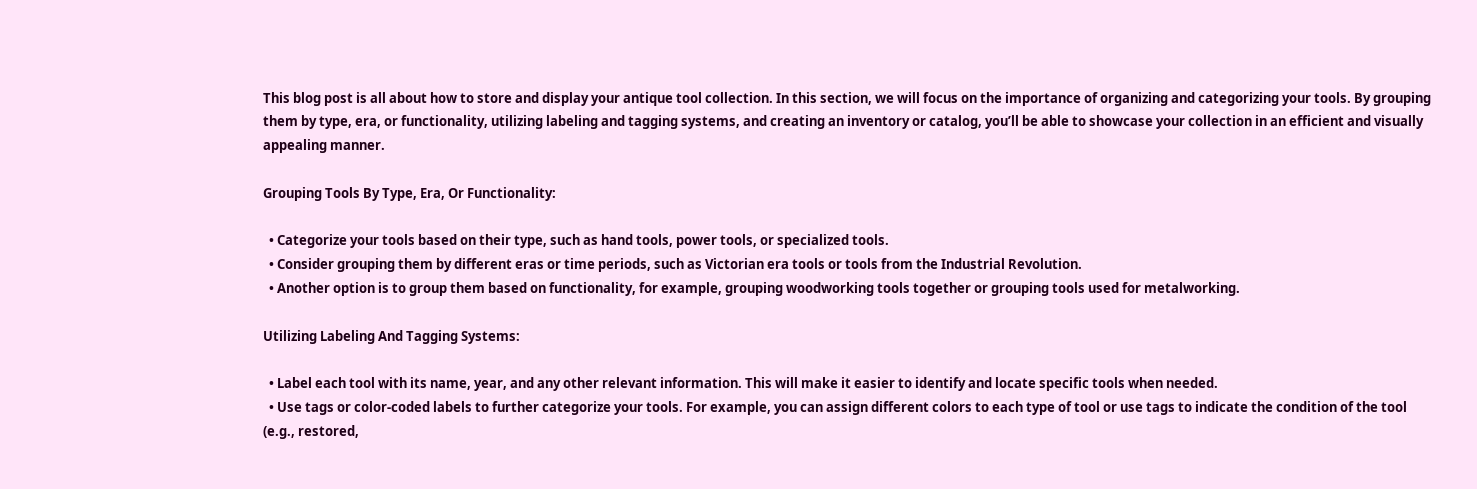This blog post is all about how to store and display your antique tool collection. In this section, we will focus on the importance of organizing and categorizing your tools. By grouping them by type, era, or functionality, utilizing labeling and tagging systems, and creating an inventory or catalog, you’ll be able to showcase your collection in an efficient and visually appealing manner.

Grouping Tools By Type, Era, Or Functionality:

  • Categorize your tools based on their type, such as hand tools, power tools, or specialized tools.
  • Consider grouping them by different eras or time periods, such as Victorian era tools or tools from the Industrial Revolution.
  • Another option is to group them based on functionality, for example, grouping woodworking tools together or grouping tools used for metalworking.

Utilizing Labeling And Tagging Systems:

  • Label each tool with its name, year, and any other relevant information. This will make it easier to identify and locate specific tools when needed.
  • Use tags or color-coded labels to further categorize your tools. For example, you can assign different colors to each type of tool or use tags to indicate the condition of the tool (e.g., restored,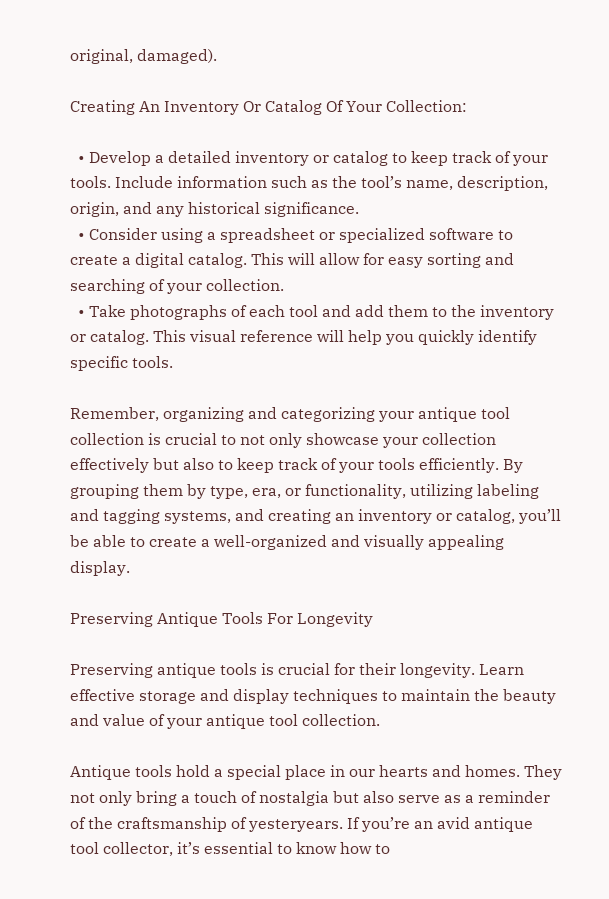original, damaged).

Creating An Inventory Or Catalog Of Your Collection:

  • Develop a detailed inventory or catalog to keep track of your tools. Include information such as the tool’s name, description, origin, and any historical significance.
  • Consider using a spreadsheet or specialized software to create a digital catalog. This will allow for easy sorting and searching of your collection.
  • Take photographs of each tool and add them to the inventory or catalog. This visual reference will help you quickly identify specific tools.

Remember, organizing and categorizing your antique tool collection is crucial to not only showcase your collection effectively but also to keep track of your tools efficiently. By grouping them by type, era, or functionality, utilizing labeling and tagging systems, and creating an inventory or catalog, you’ll be able to create a well-organized and visually appealing display.

Preserving Antique Tools For Longevity

Preserving antique tools is crucial for their longevity. Learn effective storage and display techniques to maintain the beauty and value of your antique tool collection.

Antique tools hold a special place in our hearts and homes. They not only bring a touch of nostalgia but also serve as a reminder of the craftsmanship of yesteryears. If you’re an avid antique tool collector, it’s essential to know how to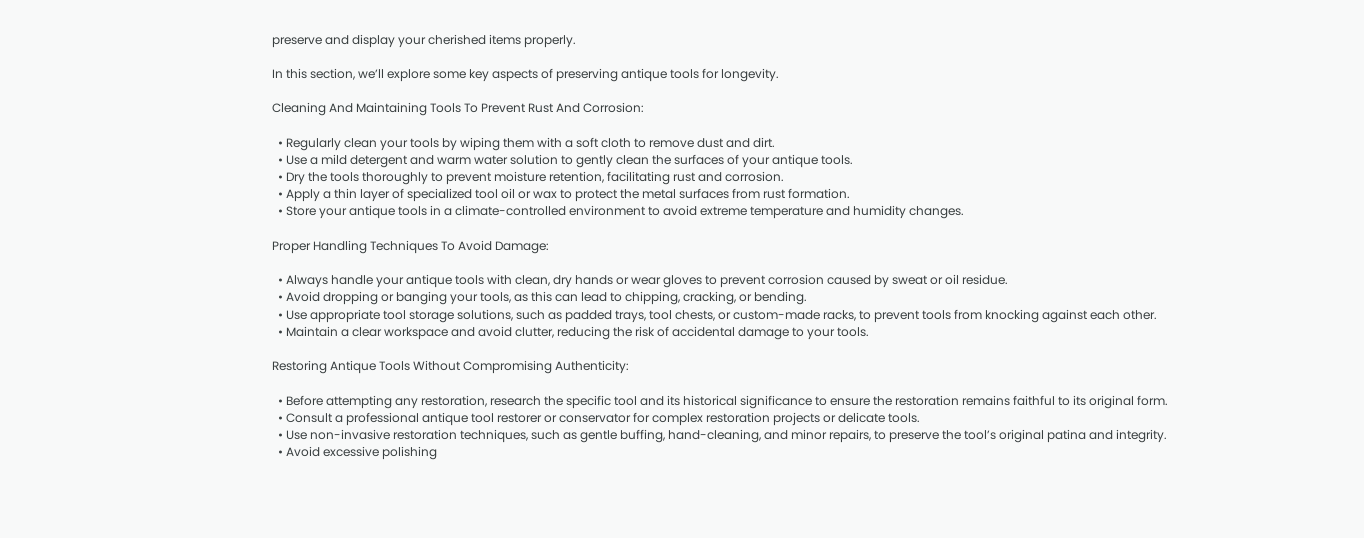preserve and display your cherished items properly.

In this section, we’ll explore some key aspects of preserving antique tools for longevity.

Cleaning And Maintaining Tools To Prevent Rust And Corrosion:

  • Regularly clean your tools by wiping them with a soft cloth to remove dust and dirt.
  • Use a mild detergent and warm water solution to gently clean the surfaces of your antique tools.
  • Dry the tools thoroughly to prevent moisture retention, facilitating rust and corrosion.
  • Apply a thin layer of specialized tool oil or wax to protect the metal surfaces from rust formation.
  • Store your antique tools in a climate-controlled environment to avoid extreme temperature and humidity changes.

Proper Handling Techniques To Avoid Damage:

  • Always handle your antique tools with clean, dry hands or wear gloves to prevent corrosion caused by sweat or oil residue.
  • Avoid dropping or banging your tools, as this can lead to chipping, cracking, or bending.
  • Use appropriate tool storage solutions, such as padded trays, tool chests, or custom-made racks, to prevent tools from knocking against each other.
  • Maintain a clear workspace and avoid clutter, reducing the risk of accidental damage to your tools.

Restoring Antique Tools Without Compromising Authenticity:

  • Before attempting any restoration, research the specific tool and its historical significance to ensure the restoration remains faithful to its original form.
  • Consult a professional antique tool restorer or conservator for complex restoration projects or delicate tools.
  • Use non-invasive restoration techniques, such as gentle buffing, hand-cleaning, and minor repairs, to preserve the tool’s original patina and integrity.
  • Avoid excessive polishing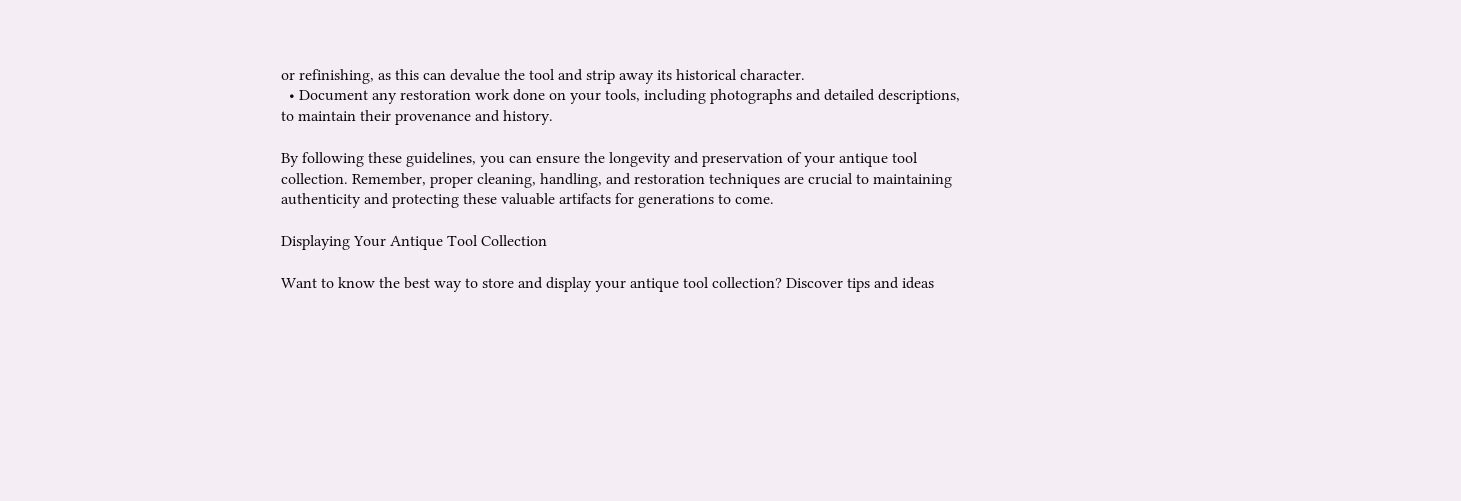or refinishing, as this can devalue the tool and strip away its historical character.
  • Document any restoration work done on your tools, including photographs and detailed descriptions, to maintain their provenance and history.

By following these guidelines, you can ensure the longevity and preservation of your antique tool collection. Remember, proper cleaning, handling, and restoration techniques are crucial to maintaining authenticity and protecting these valuable artifacts for generations to come.

Displaying Your Antique Tool Collection

Want to know the best way to store and display your antique tool collection? Discover tips and ideas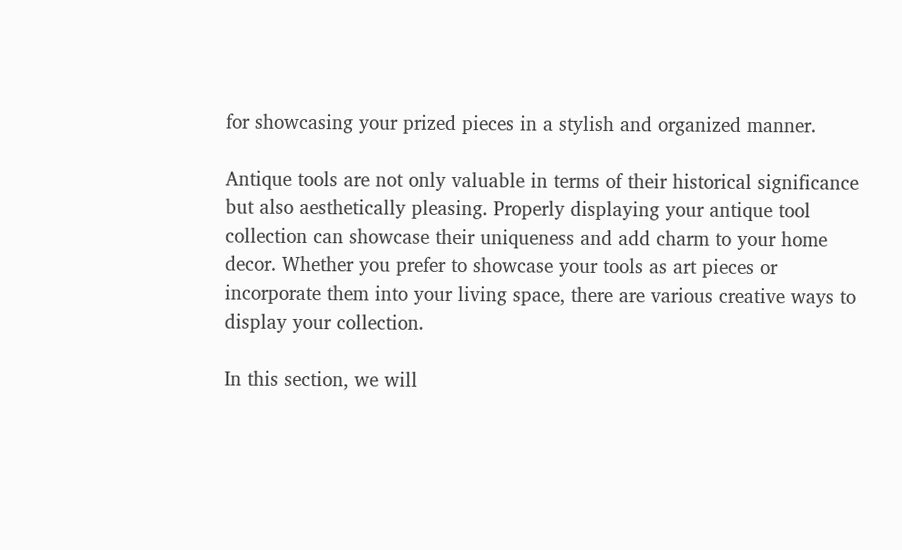for showcasing your prized pieces in a stylish and organized manner.

Antique tools are not only valuable in terms of their historical significance but also aesthetically pleasing. Properly displaying your antique tool collection can showcase their uniqueness and add charm to your home decor. Whether you prefer to showcase your tools as art pieces or incorporate them into your living space, there are various creative ways to display your collection.

In this section, we will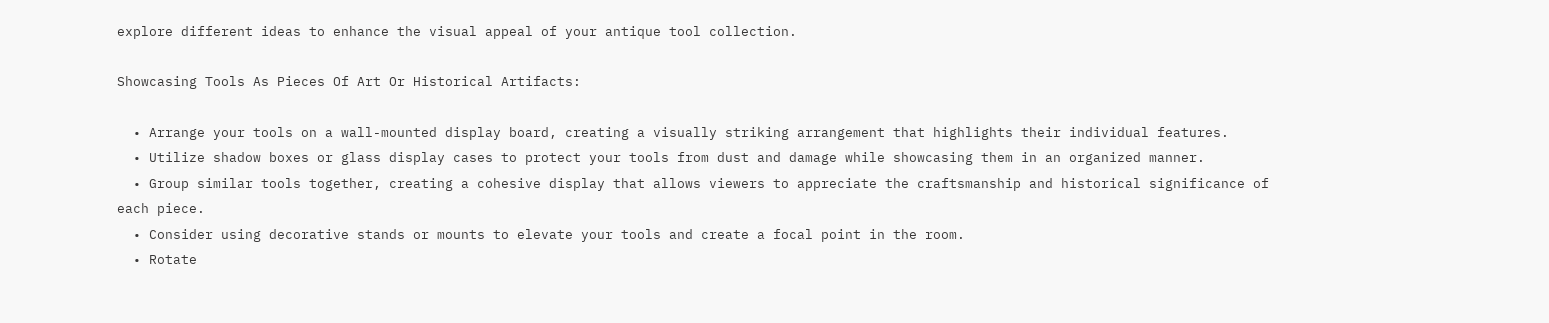explore different ideas to enhance the visual appeal of your antique tool collection.

Showcasing Tools As Pieces Of Art Or Historical Artifacts:

  • Arrange your tools on a wall-mounted display board, creating a visually striking arrangement that highlights their individual features.
  • Utilize shadow boxes or glass display cases to protect your tools from dust and damage while showcasing them in an organized manner.
  • Group similar tools together, creating a cohesive display that allows viewers to appreciate the craftsmanship and historical significance of each piece.
  • Consider using decorative stands or mounts to elevate your tools and create a focal point in the room.
  • Rotate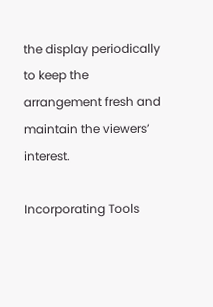the display periodically to keep the arrangement fresh and maintain the viewers’ interest.

Incorporating Tools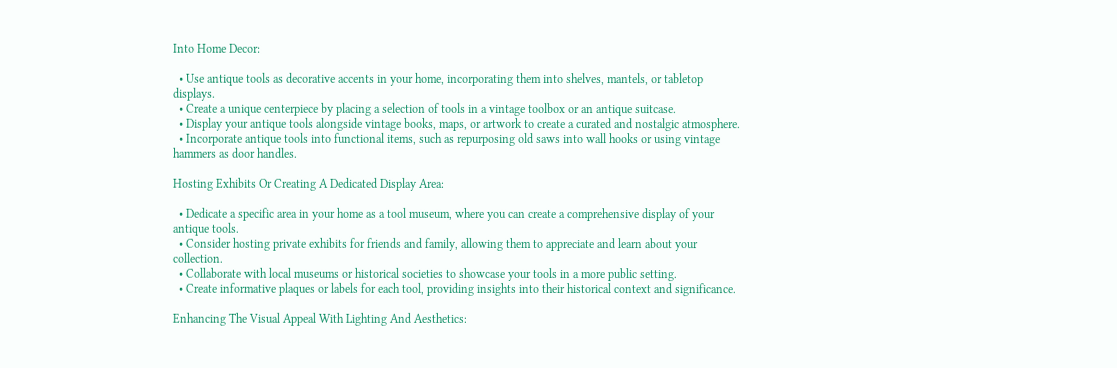Into Home Decor:

  • Use antique tools as decorative accents in your home, incorporating them into shelves, mantels, or tabletop displays.
  • Create a unique centerpiece by placing a selection of tools in a vintage toolbox or an antique suitcase.
  • Display your antique tools alongside vintage books, maps, or artwork to create a curated and nostalgic atmosphere.
  • Incorporate antique tools into functional items, such as repurposing old saws into wall hooks or using vintage hammers as door handles.

Hosting Exhibits Or Creating A Dedicated Display Area:

  • Dedicate a specific area in your home as a tool museum, where you can create a comprehensive display of your antique tools.
  • Consider hosting private exhibits for friends and family, allowing them to appreciate and learn about your collection.
  • Collaborate with local museums or historical societies to showcase your tools in a more public setting.
  • Create informative plaques or labels for each tool, providing insights into their historical context and significance.

Enhancing The Visual Appeal With Lighting And Aesthetics: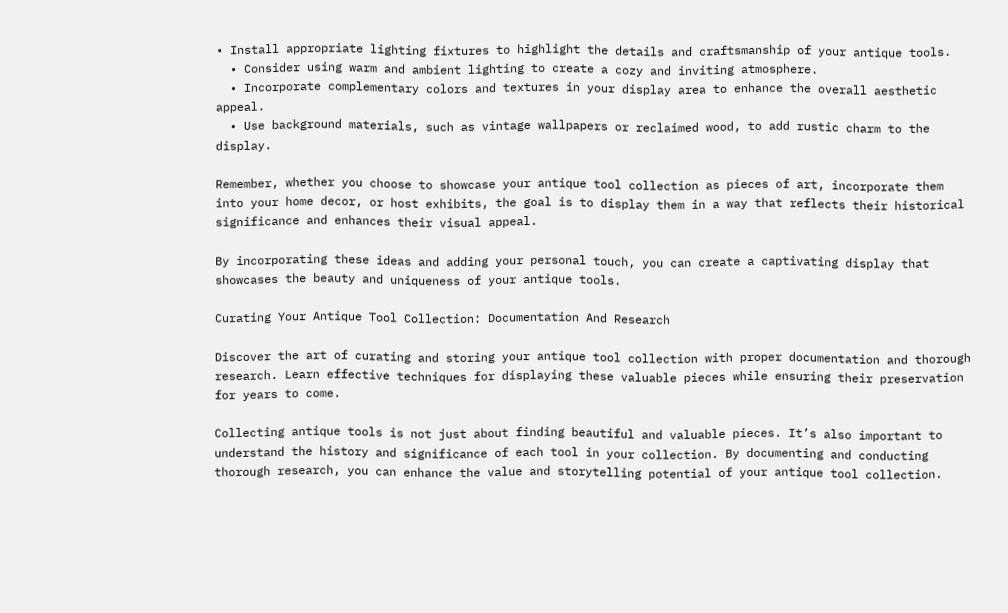• Install appropriate lighting fixtures to highlight the details and craftsmanship of your antique tools.
  • Consider using warm and ambient lighting to create a cozy and inviting atmosphere.
  • Incorporate complementary colors and textures in your display area to enhance the overall aesthetic appeal.
  • Use background materials, such as vintage wallpapers or reclaimed wood, to add rustic charm to the display.

Remember, whether you choose to showcase your antique tool collection as pieces of art, incorporate them into your home decor, or host exhibits, the goal is to display them in a way that reflects their historical significance and enhances their visual appeal.

By incorporating these ideas and adding your personal touch, you can create a captivating display that showcases the beauty and uniqueness of your antique tools.

Curating Your Antique Tool Collection: Documentation And Research

Discover the art of curating and storing your antique tool collection with proper documentation and thorough research. Learn effective techniques for displaying these valuable pieces while ensuring their preservation for years to come.

Collecting antique tools is not just about finding beautiful and valuable pieces. It’s also important to understand the history and significance of each tool in your collection. By documenting and conducting thorough research, you can enhance the value and storytelling potential of your antique tool collection.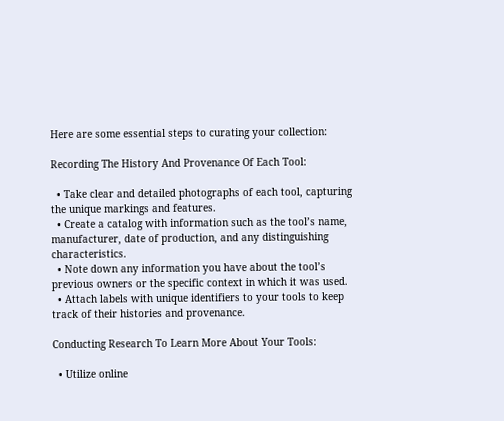Here are some essential steps to curating your collection:

Recording The History And Provenance Of Each Tool:

  • Take clear and detailed photographs of each tool, capturing the unique markings and features.
  • Create a catalog with information such as the tool’s name, manufacturer, date of production, and any distinguishing characteristics.
  • Note down any information you have about the tool’s previous owners or the specific context in which it was used.
  • Attach labels with unique identifiers to your tools to keep track of their histories and provenance.

Conducting Research To Learn More About Your Tools:

  • Utilize online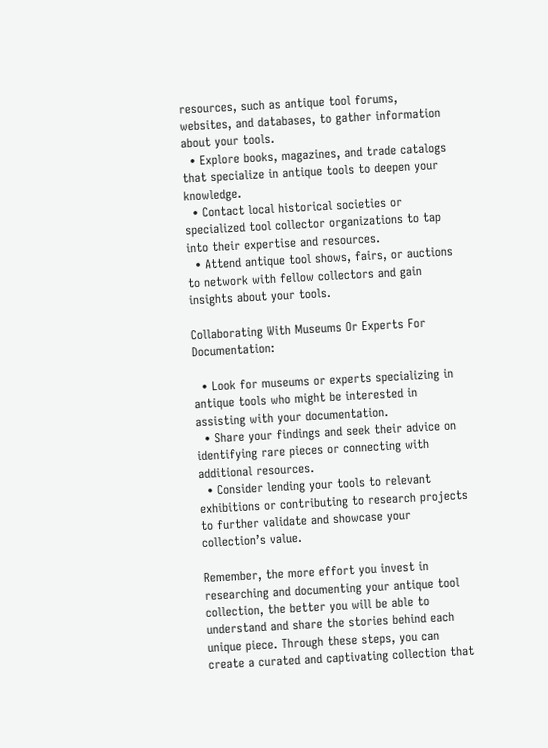resources, such as antique tool forums, websites, and databases, to gather information about your tools.
  • Explore books, magazines, and trade catalogs that specialize in antique tools to deepen your knowledge.
  • Contact local historical societies or specialized tool collector organizations to tap into their expertise and resources.
  • Attend antique tool shows, fairs, or auctions to network with fellow collectors and gain insights about your tools.

Collaborating With Museums Or Experts For Documentation:

  • Look for museums or experts specializing in antique tools who might be interested in assisting with your documentation.
  • Share your findings and seek their advice on identifying rare pieces or connecting with additional resources.
  • Consider lending your tools to relevant exhibitions or contributing to research projects to further validate and showcase your collection’s value.

Remember, the more effort you invest in researching and documenting your antique tool collection, the better you will be able to understand and share the stories behind each unique piece. Through these steps, you can create a curated and captivating collection that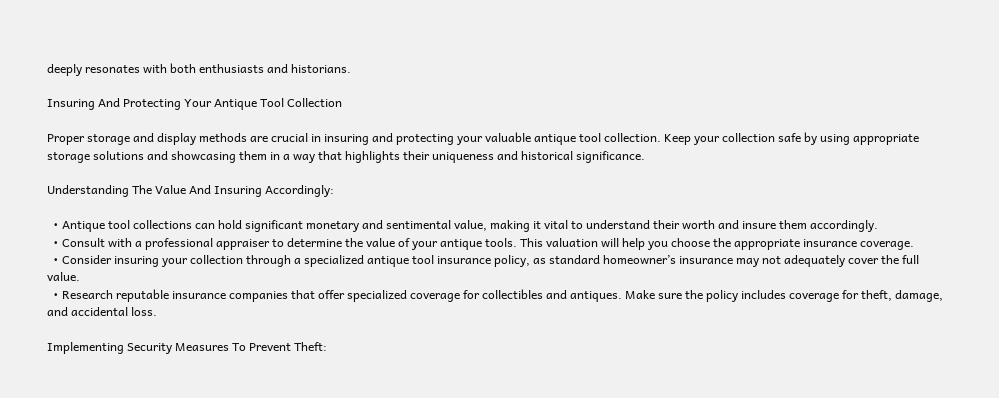deeply resonates with both enthusiasts and historians.

Insuring And Protecting Your Antique Tool Collection

Proper storage and display methods are crucial in insuring and protecting your valuable antique tool collection. Keep your collection safe by using appropriate storage solutions and showcasing them in a way that highlights their uniqueness and historical significance.

Understanding The Value And Insuring Accordingly:

  • Antique tool collections can hold significant monetary and sentimental value, making it vital to understand their worth and insure them accordingly.
  • Consult with a professional appraiser to determine the value of your antique tools. This valuation will help you choose the appropriate insurance coverage.
  • Consider insuring your collection through a specialized antique tool insurance policy, as standard homeowner’s insurance may not adequately cover the full value.
  • Research reputable insurance companies that offer specialized coverage for collectibles and antiques. Make sure the policy includes coverage for theft, damage, and accidental loss.

Implementing Security Measures To Prevent Theft: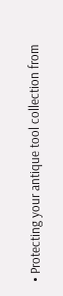• Protecting your antique tool collection from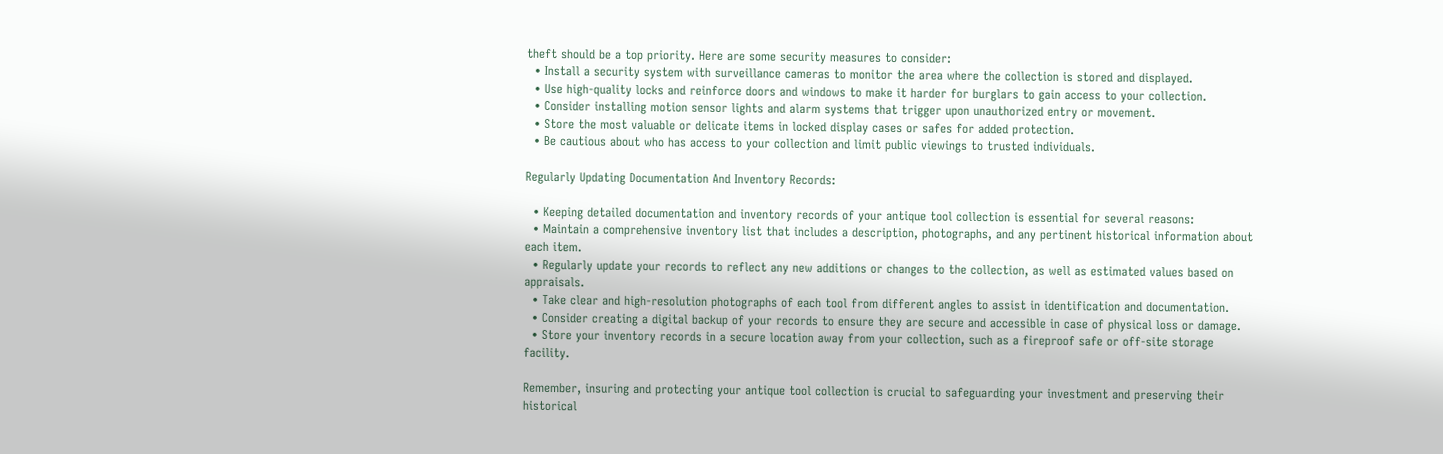theft should be a top priority. Here are some security measures to consider:
  • Install a security system with surveillance cameras to monitor the area where the collection is stored and displayed.
  • Use high-quality locks and reinforce doors and windows to make it harder for burglars to gain access to your collection.
  • Consider installing motion sensor lights and alarm systems that trigger upon unauthorized entry or movement.
  • Store the most valuable or delicate items in locked display cases or safes for added protection.
  • Be cautious about who has access to your collection and limit public viewings to trusted individuals.

Regularly Updating Documentation And Inventory Records:

  • Keeping detailed documentation and inventory records of your antique tool collection is essential for several reasons:
  • Maintain a comprehensive inventory list that includes a description, photographs, and any pertinent historical information about each item.
  • Regularly update your records to reflect any new additions or changes to the collection, as well as estimated values based on appraisals.
  • Take clear and high-resolution photographs of each tool from different angles to assist in identification and documentation.
  • Consider creating a digital backup of your records to ensure they are secure and accessible in case of physical loss or damage.
  • Store your inventory records in a secure location away from your collection, such as a fireproof safe or off-site storage facility.

Remember, insuring and protecting your antique tool collection is crucial to safeguarding your investment and preserving their historical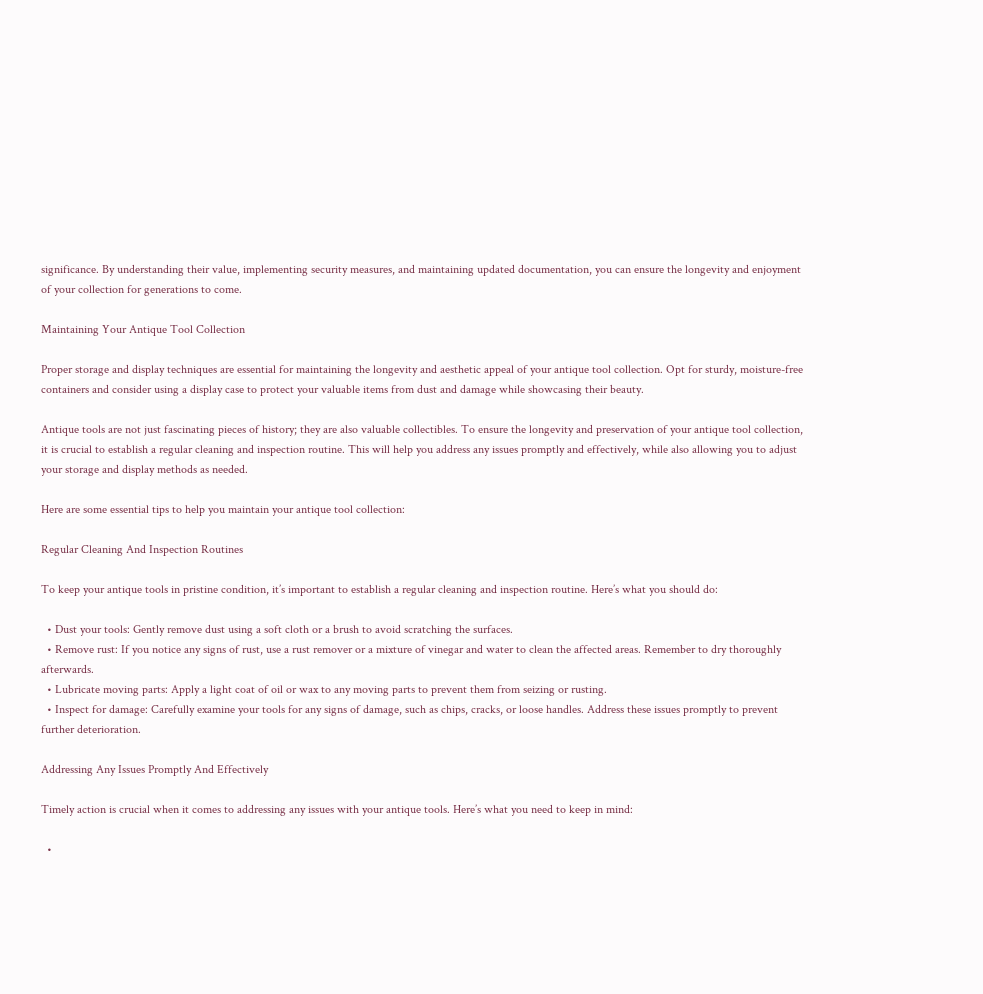significance. By understanding their value, implementing security measures, and maintaining updated documentation, you can ensure the longevity and enjoyment of your collection for generations to come.

Maintaining Your Antique Tool Collection

Proper storage and display techniques are essential for maintaining the longevity and aesthetic appeal of your antique tool collection. Opt for sturdy, moisture-free containers and consider using a display case to protect your valuable items from dust and damage while showcasing their beauty.

Antique tools are not just fascinating pieces of history; they are also valuable collectibles. To ensure the longevity and preservation of your antique tool collection, it is crucial to establish a regular cleaning and inspection routine. This will help you address any issues promptly and effectively, while also allowing you to adjust your storage and display methods as needed.

Here are some essential tips to help you maintain your antique tool collection:

Regular Cleaning And Inspection Routines

To keep your antique tools in pristine condition, it’s important to establish a regular cleaning and inspection routine. Here’s what you should do:

  • Dust your tools: Gently remove dust using a soft cloth or a brush to avoid scratching the surfaces.
  • Remove rust: If you notice any signs of rust, use a rust remover or a mixture of vinegar and water to clean the affected areas. Remember to dry thoroughly afterwards.
  • Lubricate moving parts: Apply a light coat of oil or wax to any moving parts to prevent them from seizing or rusting.
  • Inspect for damage: Carefully examine your tools for any signs of damage, such as chips, cracks, or loose handles. Address these issues promptly to prevent further deterioration.

Addressing Any Issues Promptly And Effectively

Timely action is crucial when it comes to addressing any issues with your antique tools. Here’s what you need to keep in mind:

  •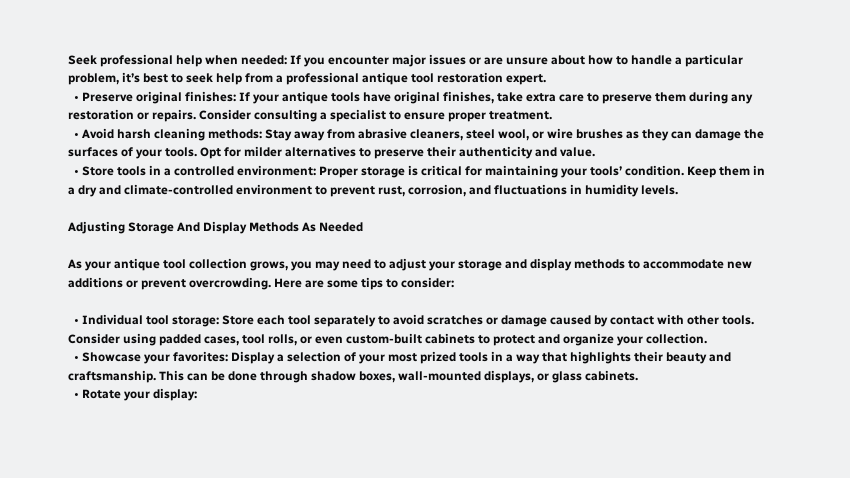Seek professional help when needed: If you encounter major issues or are unsure about how to handle a particular problem, it’s best to seek help from a professional antique tool restoration expert.
  • Preserve original finishes: If your antique tools have original finishes, take extra care to preserve them during any restoration or repairs. Consider consulting a specialist to ensure proper treatment.
  • Avoid harsh cleaning methods: Stay away from abrasive cleaners, steel wool, or wire brushes as they can damage the surfaces of your tools. Opt for milder alternatives to preserve their authenticity and value.
  • Store tools in a controlled environment: Proper storage is critical for maintaining your tools’ condition. Keep them in a dry and climate-controlled environment to prevent rust, corrosion, and fluctuations in humidity levels.

Adjusting Storage And Display Methods As Needed

As your antique tool collection grows, you may need to adjust your storage and display methods to accommodate new additions or prevent overcrowding. Here are some tips to consider:

  • Individual tool storage: Store each tool separately to avoid scratches or damage caused by contact with other tools. Consider using padded cases, tool rolls, or even custom-built cabinets to protect and organize your collection.
  • Showcase your favorites: Display a selection of your most prized tools in a way that highlights their beauty and craftsmanship. This can be done through shadow boxes, wall-mounted displays, or glass cabinets.
  • Rotate your display: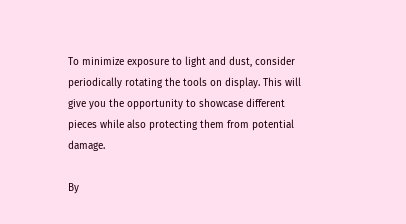To minimize exposure to light and dust, consider periodically rotating the tools on display. This will give you the opportunity to showcase different pieces while also protecting them from potential damage.

By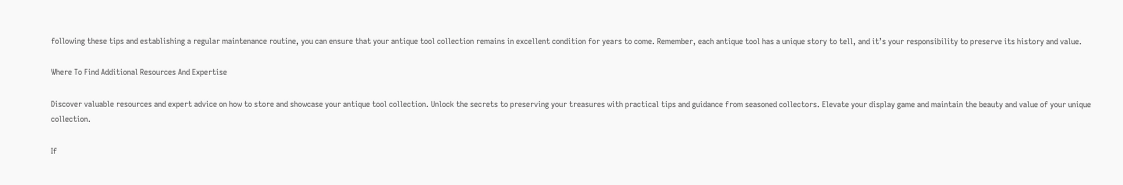following these tips and establishing a regular maintenance routine, you can ensure that your antique tool collection remains in excellent condition for years to come. Remember, each antique tool has a unique story to tell, and it’s your responsibility to preserve its history and value.

Where To Find Additional Resources And Expertise

Discover valuable resources and expert advice on how to store and showcase your antique tool collection. Unlock the secrets to preserving your treasures with practical tips and guidance from seasoned collectors. Elevate your display game and maintain the beauty and value of your unique collection.

If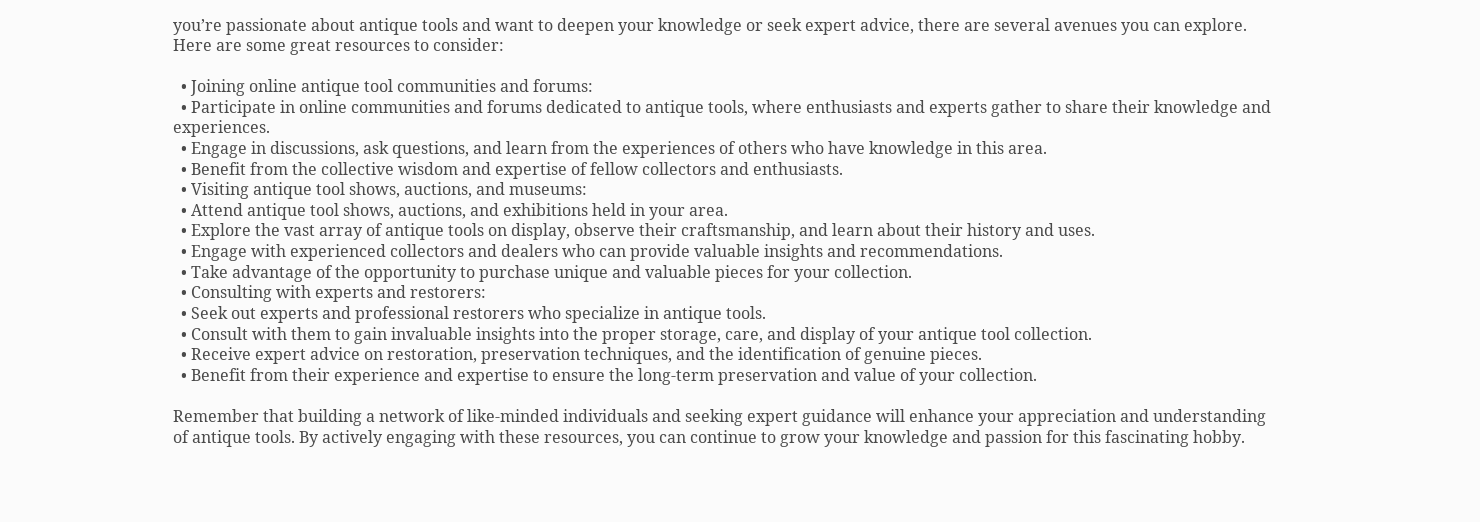you’re passionate about antique tools and want to deepen your knowledge or seek expert advice, there are several avenues you can explore. Here are some great resources to consider:

  • Joining online antique tool communities and forums:
  • Participate in online communities and forums dedicated to antique tools, where enthusiasts and experts gather to share their knowledge and experiences.
  • Engage in discussions, ask questions, and learn from the experiences of others who have knowledge in this area.
  • Benefit from the collective wisdom and expertise of fellow collectors and enthusiasts.
  • Visiting antique tool shows, auctions, and museums:
  • Attend antique tool shows, auctions, and exhibitions held in your area.
  • Explore the vast array of antique tools on display, observe their craftsmanship, and learn about their history and uses.
  • Engage with experienced collectors and dealers who can provide valuable insights and recommendations.
  • Take advantage of the opportunity to purchase unique and valuable pieces for your collection.
  • Consulting with experts and restorers:
  • Seek out experts and professional restorers who specialize in antique tools.
  • Consult with them to gain invaluable insights into the proper storage, care, and display of your antique tool collection.
  • Receive expert advice on restoration, preservation techniques, and the identification of genuine pieces.
  • Benefit from their experience and expertise to ensure the long-term preservation and value of your collection.

Remember that building a network of like-minded individuals and seeking expert guidance will enhance your appreciation and understanding of antique tools. By actively engaging with these resources, you can continue to grow your knowledge and passion for this fascinating hobby.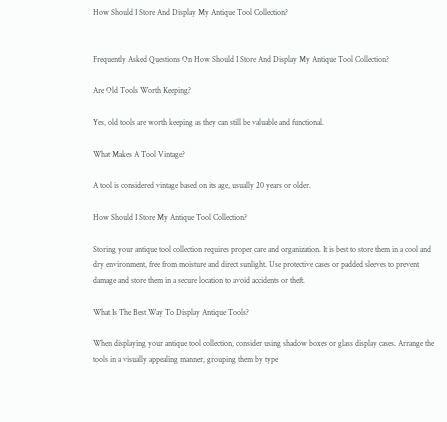How Should I Store And Display My Antique Tool Collection?


Frequently Asked Questions On How Should I Store And Display My Antique Tool Collection?

Are Old Tools Worth Keeping?

Yes, old tools are worth keeping as they can still be valuable and functional.

What Makes A Tool Vintage?

A tool is considered vintage based on its age, usually 20 years or older.

How Should I Store My Antique Tool Collection?

Storing your antique tool collection requires proper care and organization. It is best to store them in a cool and dry environment, free from moisture and direct sunlight. Use protective cases or padded sleeves to prevent damage and store them in a secure location to avoid accidents or theft.

What Is The Best Way To Display Antique Tools?

When displaying your antique tool collection, consider using shadow boxes or glass display cases. Arrange the tools in a visually appealing manner, grouping them by type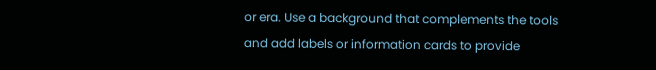or era. Use a background that complements the tools and add labels or information cards to provide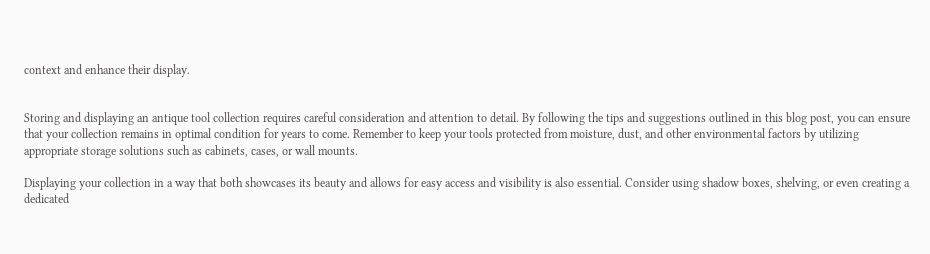context and enhance their display.


Storing and displaying an antique tool collection requires careful consideration and attention to detail. By following the tips and suggestions outlined in this blog post, you can ensure that your collection remains in optimal condition for years to come. Remember to keep your tools protected from moisture, dust, and other environmental factors by utilizing appropriate storage solutions such as cabinets, cases, or wall mounts.

Displaying your collection in a way that both showcases its beauty and allows for easy access and visibility is also essential. Consider using shadow boxes, shelving, or even creating a dedicated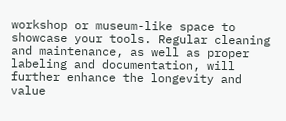workshop or museum-like space to showcase your tools. Regular cleaning and maintenance, as well as proper labeling and documentation, will further enhance the longevity and value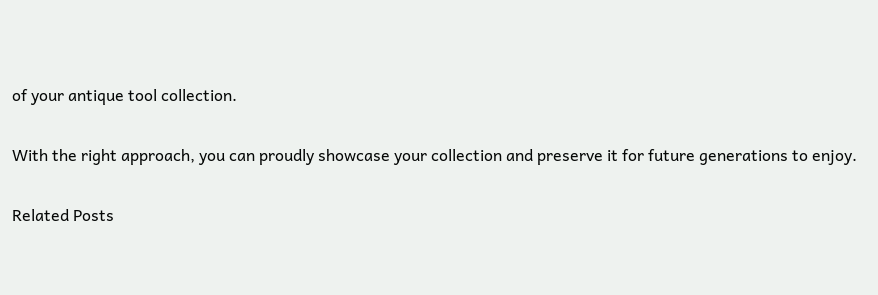of your antique tool collection.

With the right approach, you can proudly showcase your collection and preserve it for future generations to enjoy.

Related Posts